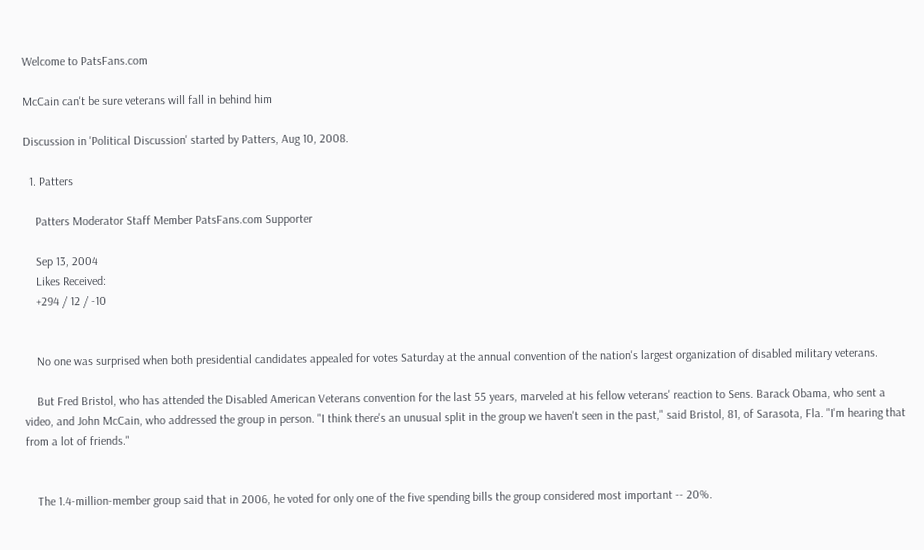Welcome to PatsFans.com

McCain can't be sure veterans will fall in behind him

Discussion in 'Political Discussion' started by Patters, Aug 10, 2008.

  1. Patters

    Patters Moderator Staff Member PatsFans.com Supporter

    Sep 13, 2004
    Likes Received:
    +294 / 12 / -10


    No one was surprised when both presidential candidates appealed for votes Saturday at the annual convention of the nation's largest organization of disabled military veterans.

    But Fred Bristol, who has attended the Disabled American Veterans convention for the last 55 years, marveled at his fellow veterans' reaction to Sens. Barack Obama, who sent a video, and John McCain, who addressed the group in person. "I think there's an unusual split in the group we haven't seen in the past," said Bristol, 81, of Sarasota, Fla. "I'm hearing that from a lot of friends."


    The 1.4-million-member group said that in 2006, he voted for only one of the five spending bills the group considered most important -- 20%.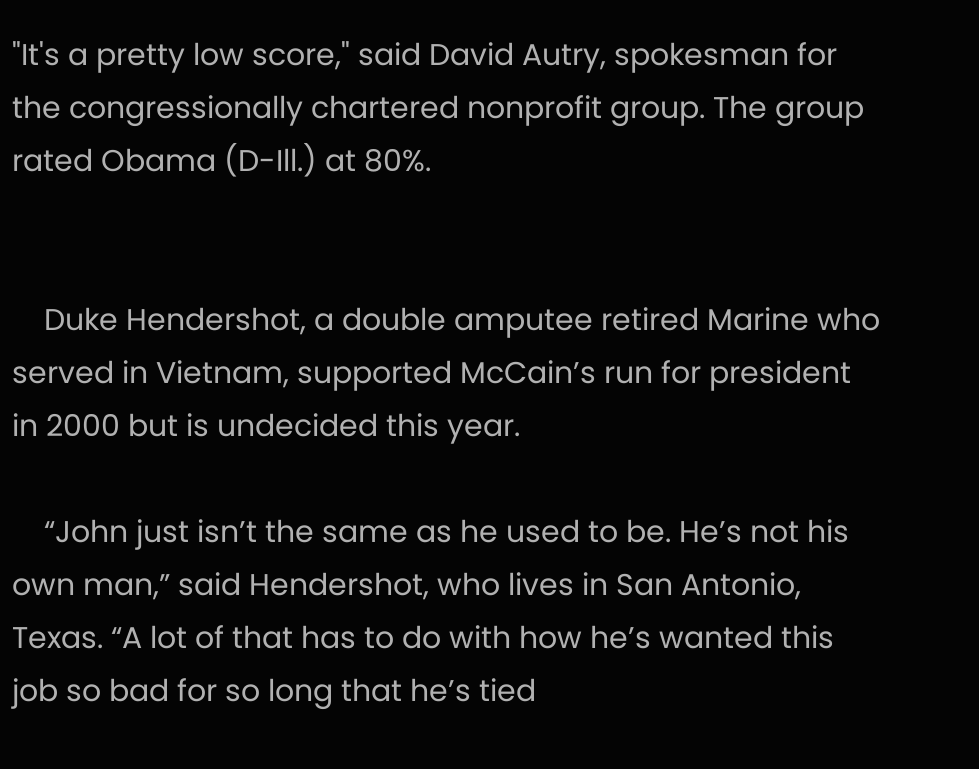"It's a pretty low score," said David Autry, spokesman for the congressionally chartered nonprofit group. The group rated Obama (D-Ill.) at 80%.


    Duke Hendershot, a double amputee retired Marine who served in Vietnam, supported McCain’s run for president in 2000 but is undecided this year.

    “John just isn’t the same as he used to be. He’s not his own man,” said Hendershot, who lives in San Antonio, Texas. “A lot of that has to do with how he’s wanted this job so bad for so long that he’s tied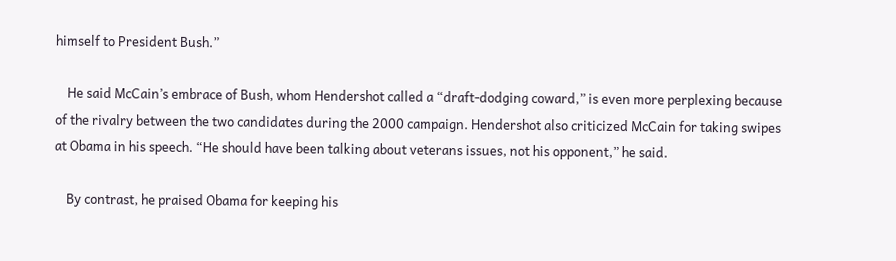himself to President Bush.”

    He said McCain’s embrace of Bush, whom Hendershot called a “draft-dodging coward,” is even more perplexing because of the rivalry between the two candidates during the 2000 campaign. Hendershot also criticized McCain for taking swipes at Obama in his speech. “He should have been talking about veterans issues, not his opponent,” he said.

    By contrast, he praised Obama for keeping his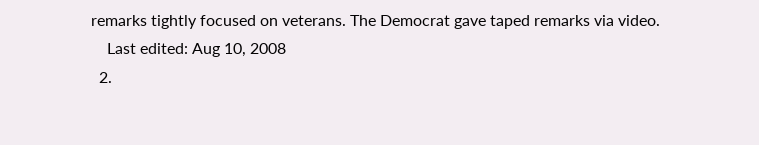remarks tightly focused on veterans. The Democrat gave taped remarks via video.
    Last edited: Aug 10, 2008
  2.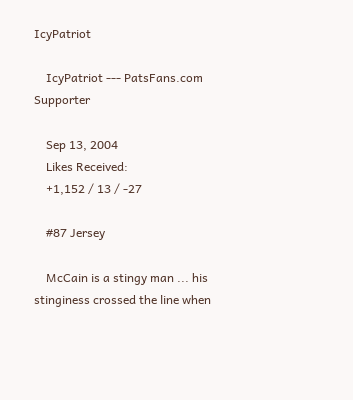IcyPatriot

    IcyPatriot --- PatsFans.com Supporter

    Sep 13, 2004
    Likes Received:
    +1,152 / 13 / -27

    #87 Jersey

    McCain is a stingy man ... his stinginess crossed the line when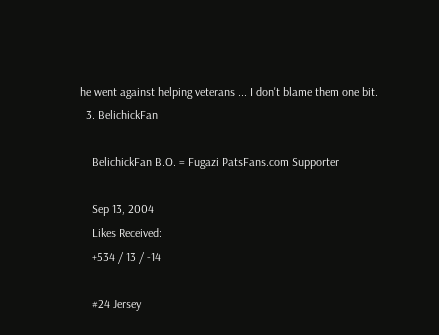he went against helping veterans ... I don't blame them one bit.
  3. BelichickFan

    BelichickFan B.O. = Fugazi PatsFans.com Supporter

    Sep 13, 2004
    Likes Received:
    +534 / 13 / -14

    #24 Jersey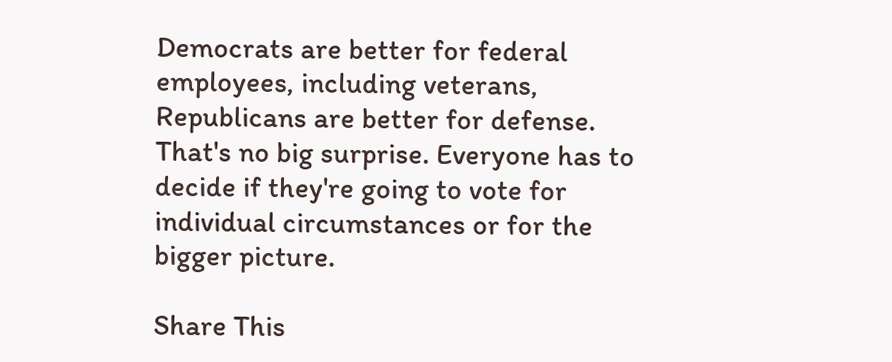Democrats are better for federal employees, including veterans, Republicans are better for defense. That's no big surprise. Everyone has to decide if they're going to vote for individual circumstances or for the bigger picture.

Share This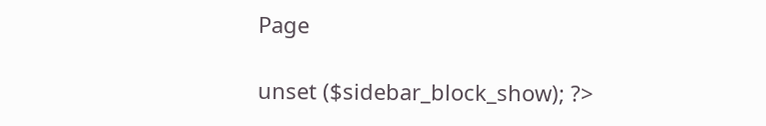Page

unset ($sidebar_block_show); ?>